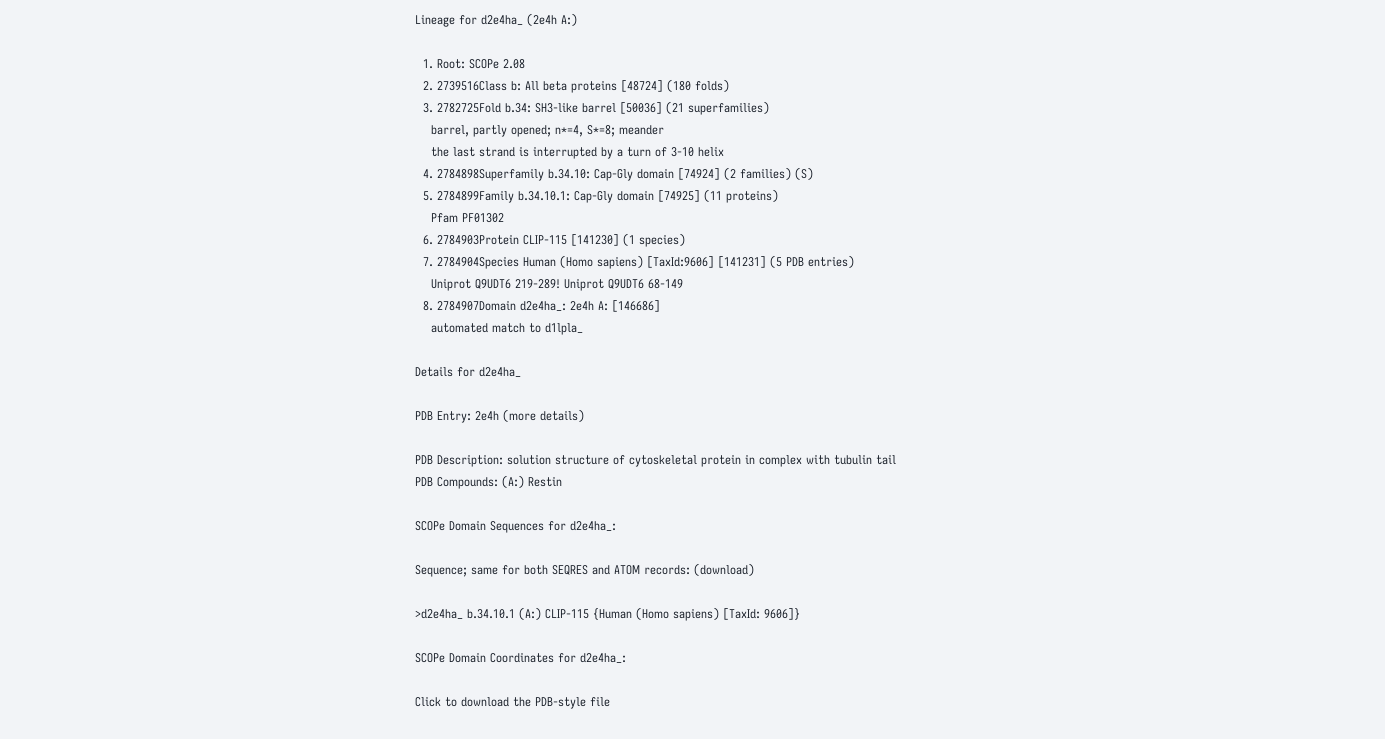Lineage for d2e4ha_ (2e4h A:)

  1. Root: SCOPe 2.08
  2. 2739516Class b: All beta proteins [48724] (180 folds)
  3. 2782725Fold b.34: SH3-like barrel [50036] (21 superfamilies)
    barrel, partly opened; n*=4, S*=8; meander
    the last strand is interrupted by a turn of 3-10 helix
  4. 2784898Superfamily b.34.10: Cap-Gly domain [74924] (2 families) (S)
  5. 2784899Family b.34.10.1: Cap-Gly domain [74925] (11 proteins)
    Pfam PF01302
  6. 2784903Protein CLIP-115 [141230] (1 species)
  7. 2784904Species Human (Homo sapiens) [TaxId:9606] [141231] (5 PDB entries)
    Uniprot Q9UDT6 219-289! Uniprot Q9UDT6 68-149
  8. 2784907Domain d2e4ha_: 2e4h A: [146686]
    automated match to d1lpla_

Details for d2e4ha_

PDB Entry: 2e4h (more details)

PDB Description: solution structure of cytoskeletal protein in complex with tubulin tail
PDB Compounds: (A:) Restin

SCOPe Domain Sequences for d2e4ha_:

Sequence; same for both SEQRES and ATOM records: (download)

>d2e4ha_ b.34.10.1 (A:) CLIP-115 {Human (Homo sapiens) [TaxId: 9606]}

SCOPe Domain Coordinates for d2e4ha_:

Click to download the PDB-style file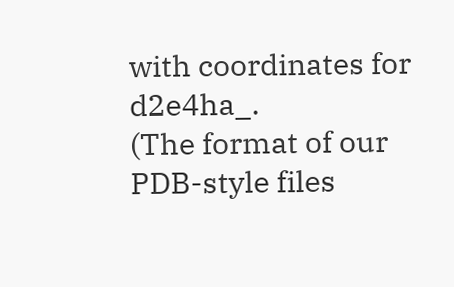with coordinates for d2e4ha_.
(The format of our PDB-style files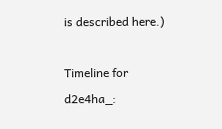is described here.)

Timeline for d2e4ha_: